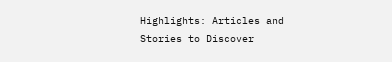Highlights: Articles and Stories to Discover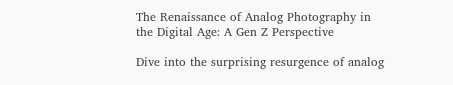The Renaissance of Analog Photography in the Digital Age: A Gen Z Perspective

Dive into the surprising resurgence of analog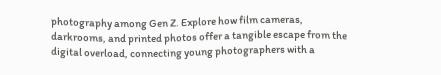photography among Gen Z. Explore how film cameras, darkrooms, and printed photos offer a tangible escape from the digital overload, connecting young photographers with a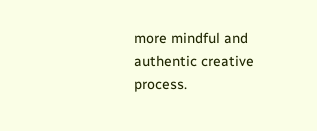more mindful and authentic creative process.